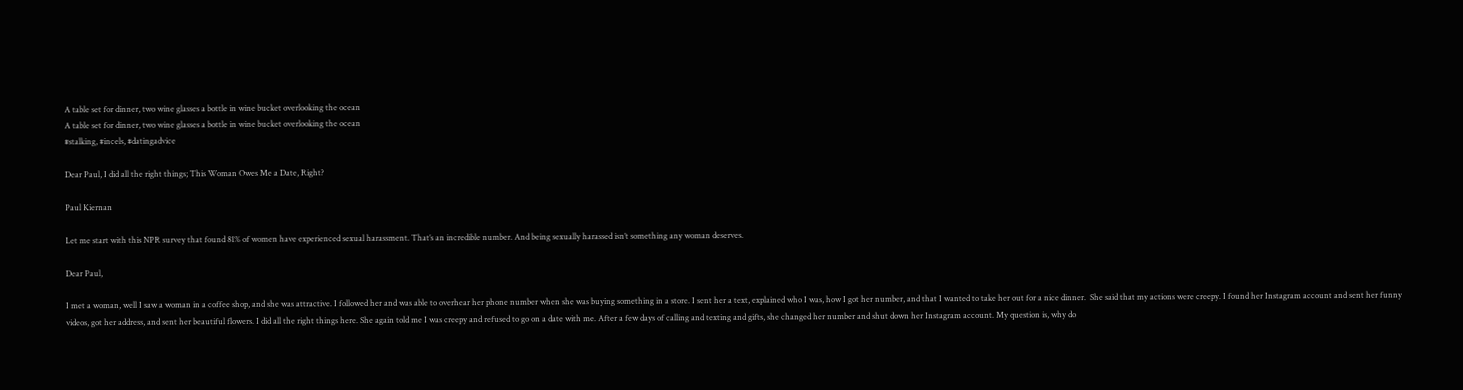A table set for dinner, two wine glasses a bottle in wine bucket overlooking the ocean
A table set for dinner, two wine glasses a bottle in wine bucket overlooking the ocean
#stalking, #incels, #datingadvice

Dear Paul, I did all the right things; This Woman Owes Me a Date, Right?

Paul Kiernan

Let me start with this NPR survey that found 81% of women have experienced sexual harassment. That’s an incredible number. And being sexually harassed isn’t something any woman deserves.

Dear Paul,

I met a woman, well I saw a woman in a coffee shop, and she was attractive. I followed her and was able to overhear her phone number when she was buying something in a store. I sent her a text, explained who I was, how I got her number, and that I wanted to take her out for a nice dinner.  She said that my actions were creepy. I found her Instagram account and sent her funny videos, got her address, and sent her beautiful flowers. I did all the right things here. She again told me I was creepy and refused to go on a date with me. After a few days of calling and texting and gifts, she changed her number and shut down her Instagram account. My question is, why do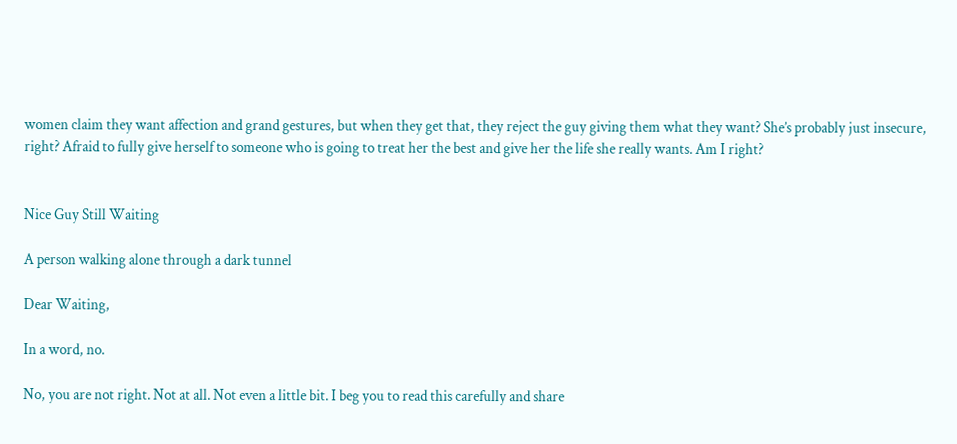women claim they want affection and grand gestures, but when they get that, they reject the guy giving them what they want? She’s probably just insecure, right? Afraid to fully give herself to someone who is going to treat her the best and give her the life she really wants. Am I right?


Nice Guy Still Waiting

A person walking alone through a dark tunnel

Dear Waiting,

In a word, no.

No, you are not right. Not at all. Not even a little bit. I beg you to read this carefully and share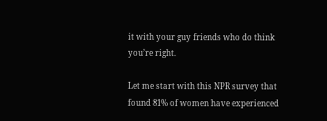it with your guy friends who do think you’re right.

Let me start with this NPR survey that found 81% of women have experienced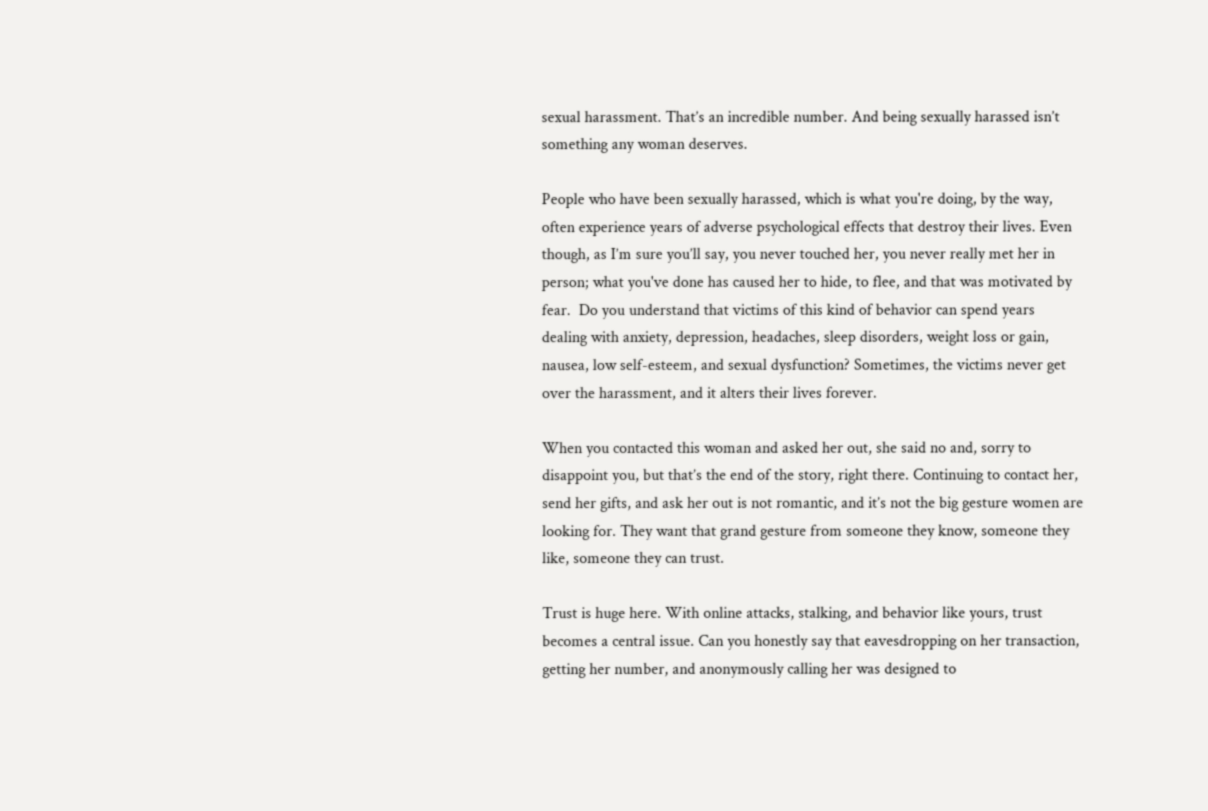sexual harassment. That’s an incredible number. And being sexually harassed isn’t something any woman deserves.

People who have been sexually harassed, which is what you're doing, by the way, often experience years of adverse psychological effects that destroy their lives. Even though, as I’m sure you’ll say, you never touched her, you never really met her in person; what you've done has caused her to hide, to flee, and that was motivated by fear.  Do you understand that victims of this kind of behavior can spend years dealing with anxiety, depression, headaches, sleep disorders, weight loss or gain, nausea, low self-esteem, and sexual dysfunction? Sometimes, the victims never get over the harassment, and it alters their lives forever.

When you contacted this woman and asked her out, she said no and, sorry to disappoint you, but that’s the end of the story, right there. Continuing to contact her, send her gifts, and ask her out is not romantic, and it’s not the big gesture women are looking for. They want that grand gesture from someone they know, someone they like, someone they can trust.

Trust is huge here. With online attacks, stalking, and behavior like yours, trust becomes a central issue. Can you honestly say that eavesdropping on her transaction, getting her number, and anonymously calling her was designed to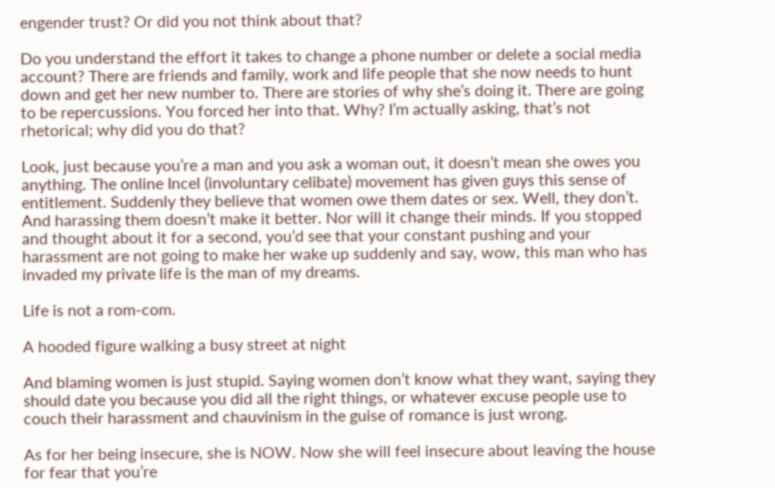engender trust? Or did you not think about that?

Do you understand the effort it takes to change a phone number or delete a social media account? There are friends and family, work and life people that she now needs to hunt down and get her new number to. There are stories of why she’s doing it. There are going to be repercussions. You forced her into that. Why? I’m actually asking, that’s not rhetorical; why did you do that?

Look, just because you’re a man and you ask a woman out, it doesn’t mean she owes you anything. The online Incel (involuntary celibate) movement has given guys this sense of entitlement. Suddenly they believe that women owe them dates or sex. Well, they don’t. And harassing them doesn’t make it better. Nor will it change their minds. If you stopped and thought about it for a second, you’d see that your constant pushing and your harassment are not going to make her wake up suddenly and say, wow, this man who has invaded my private life is the man of my dreams.

Life is not a rom-com.

A hooded figure walking a busy street at night

And blaming women is just stupid. Saying women don’t know what they want, saying they should date you because you did all the right things, or whatever excuse people use to couch their harassment and chauvinism in the guise of romance is just wrong.

As for her being insecure, she is NOW. Now she will feel insecure about leaving the house for fear that you’re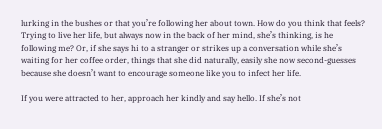lurking in the bushes or that you’re following her about town. How do you think that feels? Trying to live her life, but always now in the back of her mind, she’s thinking, is he following me? Or, if she says hi to a stranger or strikes up a conversation while she’s waiting for her coffee order, things that she did naturally, easily she now second-guesses because she doesn’t want to encourage someone like you to infect her life.

If you were attracted to her, approach her kindly and say hello. If she’s not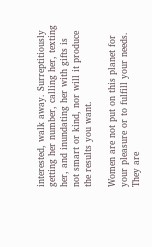interested, walk away. Surreptitiously getting her number, calling her, texting her, and inundating her with gifts is not smart or kind, nor will it produce the results you want.

Women are not put on this planet for your pleasure or to fulfill your needs. They are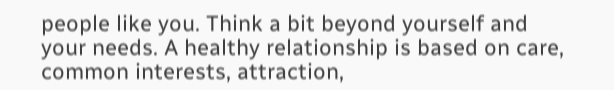people like you. Think a bit beyond yourself and your needs. A healthy relationship is based on care, common interests, attraction,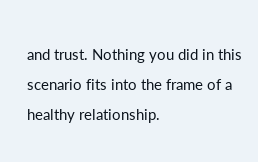and trust. Nothing you did in this scenario fits into the frame of a healthy relationship.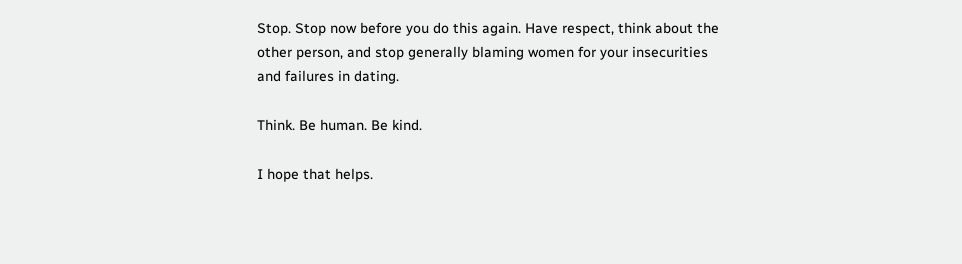Stop. Stop now before you do this again. Have respect, think about the other person, and stop generally blaming women for your insecurities and failures in dating.

Think. Be human. Be kind.

I hope that helps.